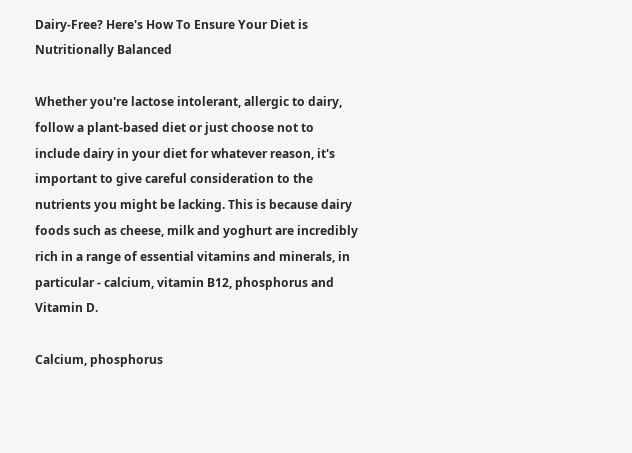Dairy-Free? Here's How To Ensure Your Diet is Nutritionally Balanced

Whether you're lactose intolerant, allergic to dairy, follow a plant-based diet or just choose not to include dairy in your diet for whatever reason, it's important to give careful consideration to the nutrients you might be lacking. This is because dairy foods such as cheese, milk and yoghurt are incredibly rich in a range of essential vitamins and minerals, in particular - calcium, vitamin B12, phosphorus and Vitamin D.

Calcium, phosphorus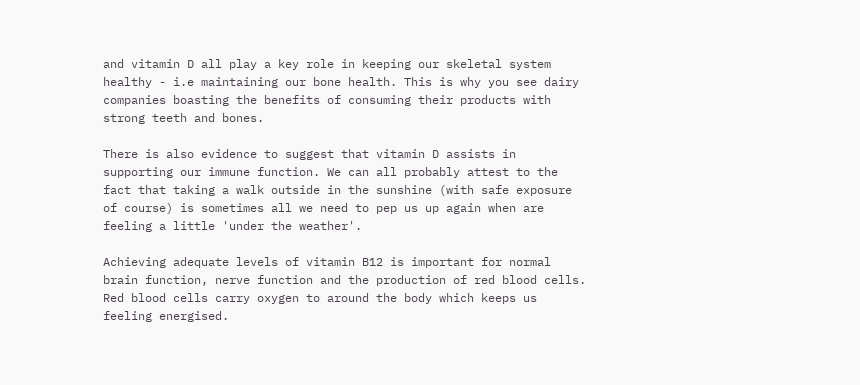and vitamin D all play a key role in keeping our skeletal system healthy - i.e maintaining our bone health. This is why you see dairy companies boasting the benefits of consuming their products with strong teeth and bones.

There is also evidence to suggest that vitamin D assists in supporting our immune function. We can all probably attest to the fact that taking a walk outside in the sunshine (with safe exposure of course) is sometimes all we need to pep us up again when are feeling a little 'under the weather'.

Achieving adequate levels of vitamin B12 is important for normal brain function, nerve function and the production of red blood cells. Red blood cells carry oxygen to around the body which keeps us feeling energised.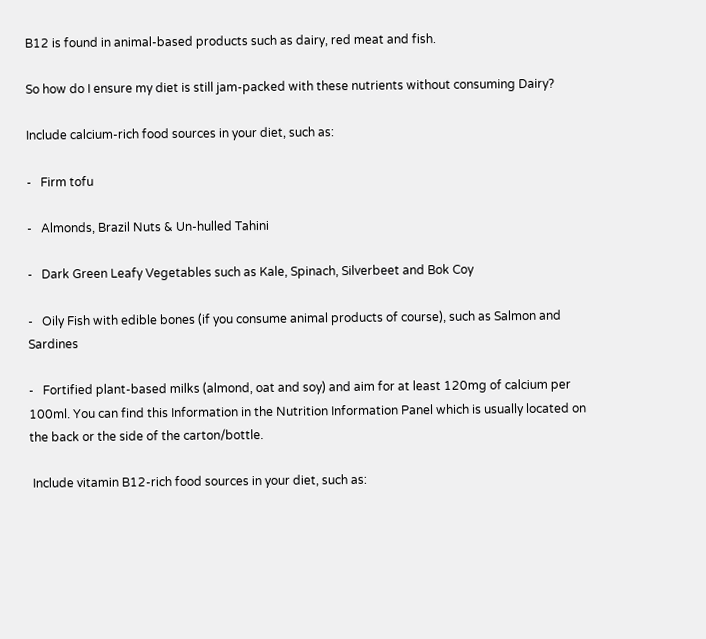B12 is found in animal-based products such as dairy, red meat and fish.

So how do I ensure my diet is still jam-packed with these nutrients without consuming Dairy?

Include calcium-rich food sources in your diet, such as:

-   Firm tofu

-   Almonds, Brazil Nuts & Un-hulled Tahini

-   Dark Green Leafy Vegetables such as Kale, Spinach, Silverbeet and Bok Coy

-   Oily Fish with edible bones (if you consume animal products of course), such as Salmon and Sardines

-   Fortified plant-based milks (almond, oat and soy) and aim for at least 120mg of calcium per 100ml. You can find this Information in the Nutrition Information Panel which is usually located on the back or the side of the carton/bottle.

 Include vitamin B12-rich food sources in your diet, such as: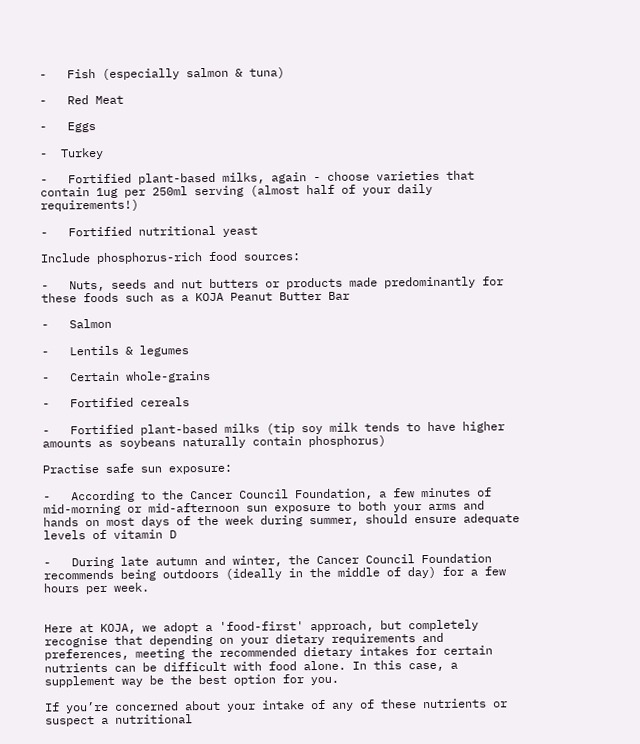-   Fish (especially salmon & tuna)

-   Red Meat

-   Eggs

-  Turkey

-   Fortified plant-based milks, again - choose varieties that contain 1ug per 250ml serving (almost half of your daily requirements!)

-   Fortified nutritional yeast

Include phosphorus-rich food sources:

-   Nuts, seeds and nut butters or products made predominantly for these foods such as a KOJA Peanut Butter Bar

-   Salmon

-   Lentils & legumes

-   Certain whole-grains

-   Fortified cereals

-   Fortified plant-based milks (tip soy milk tends to have higher amounts as soybeans naturally contain phosphorus)

Practise safe sun exposure:

-   According to the Cancer Council Foundation, a few minutes of mid-morning or mid-afternoon sun exposure to both your arms and hands on most days of the week during summer, should ensure adequate levels of vitamin D

-   During late autumn and winter, the Cancer Council Foundation recommends being outdoors (ideally in the middle of day) for a few hours per week.


Here at KOJA, we adopt a 'food-first' approach, but completely recognise that depending on your dietary requirements and preferences, meeting the recommended dietary intakes for certain nutrients can be difficult with food alone. In this case, a supplement way be the best option for you.

If you’re concerned about your intake of any of these nutrients or suspect a nutritional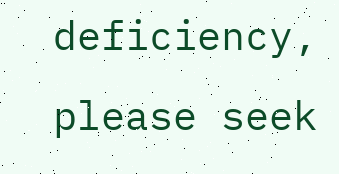deficiency, please seek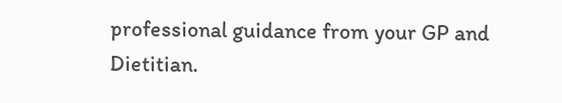professional guidance from your GP and Dietitian.